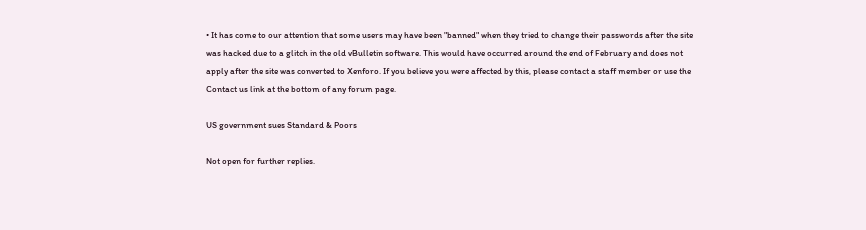• It has come to our attention that some users may have been "banned" when they tried to change their passwords after the site was hacked due to a glitch in the old vBulletin software. This would have occurred around the end of February and does not apply after the site was converted to Xenforo. If you believe you were affected by this, please contact a staff member or use the Contact us link at the bottom of any forum page.

US government sues Standard & Poors

Not open for further replies.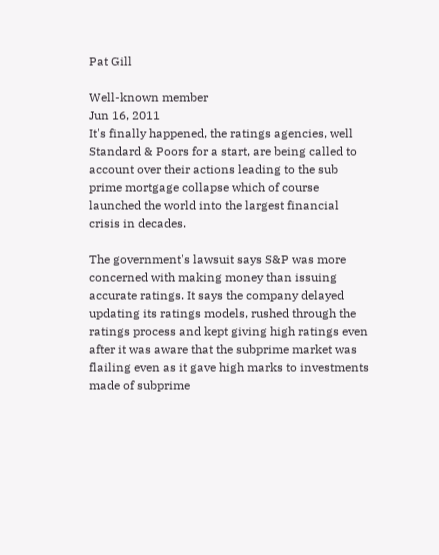Pat Gill

Well-known member
Jun 16, 2011
It's finally happened, the ratings agencies, well Standard & Poors for a start, are being called to account over their actions leading to the sub prime mortgage collapse which of course launched the world into the largest financial crisis in decades.

The government's lawsuit says S&P was more concerned with making money than issuing accurate ratings. It says the company delayed updating its ratings models, rushed through the ratings process and kept giving high ratings even after it was aware that the subprime market was flailing even as it gave high marks to investments made of subprime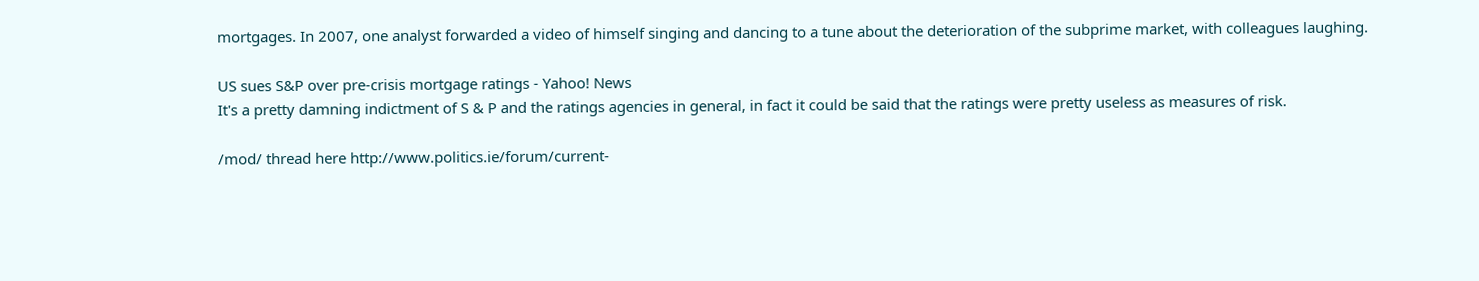mortgages. In 2007, one analyst forwarded a video of himself singing and dancing to a tune about the deterioration of the subprime market, with colleagues laughing.

US sues S&P over pre-crisis mortgage ratings - Yahoo! News
It's a pretty damning indictment of S & P and the ratings agencies in general, in fact it could be said that the ratings were pretty useless as measures of risk.

/mod/ thread here http://www.politics.ie/forum/current-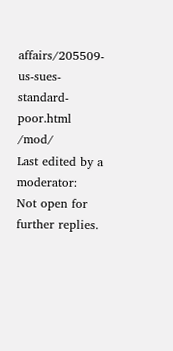affairs/205509-us-sues-standard-poor.html /mod/
Last edited by a moderator:
Not open for further replies.